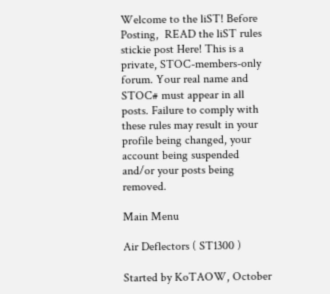Welcome to the liST! Before Posting,  READ the liST rules stickie post Here! This is a private, STOC-members-only forum. Your real name and STOC# must appear in all posts. Failure to comply with these rules may result in your profile being changed, your account being suspended and/or your posts being removed.

Main Menu

Air Deflectors ( ST1300 )

Started by KoTAOW, October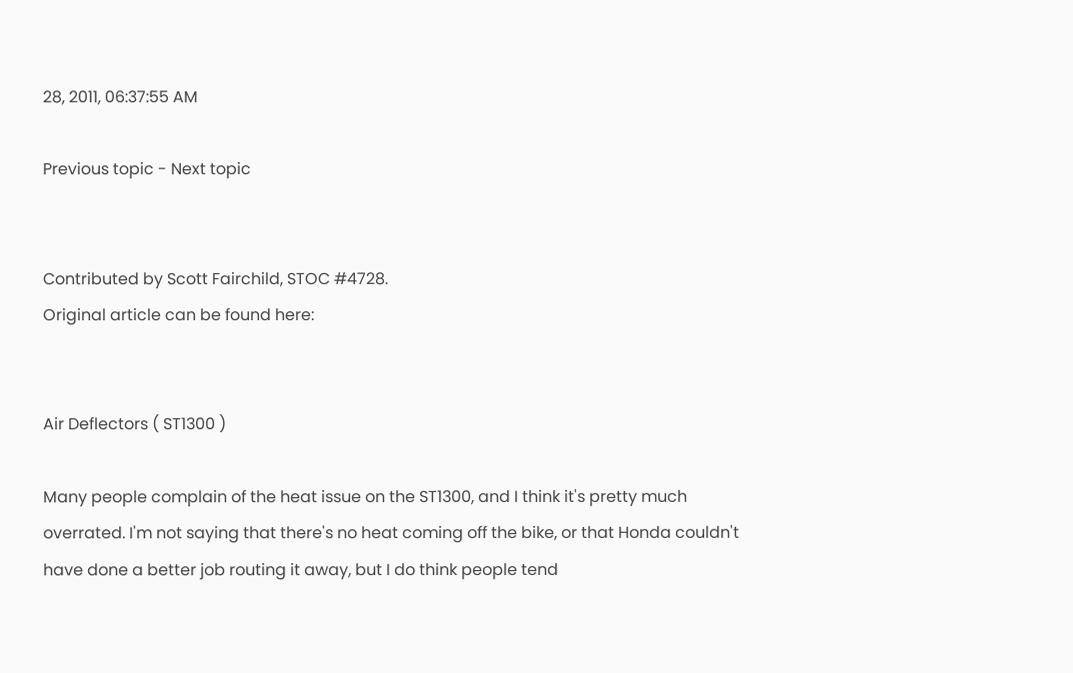28, 2011, 06:37:55 AM

Previous topic - Next topic


Contributed by Scott Fairchild, STOC #4728.
Original article can be found here:


Air Deflectors ( ST1300 )

Many people complain of the heat issue on the ST1300, and I think it's pretty much overrated. I'm not saying that there's no heat coming off the bike, or that Honda couldn't have done a better job routing it away, but I do think people tend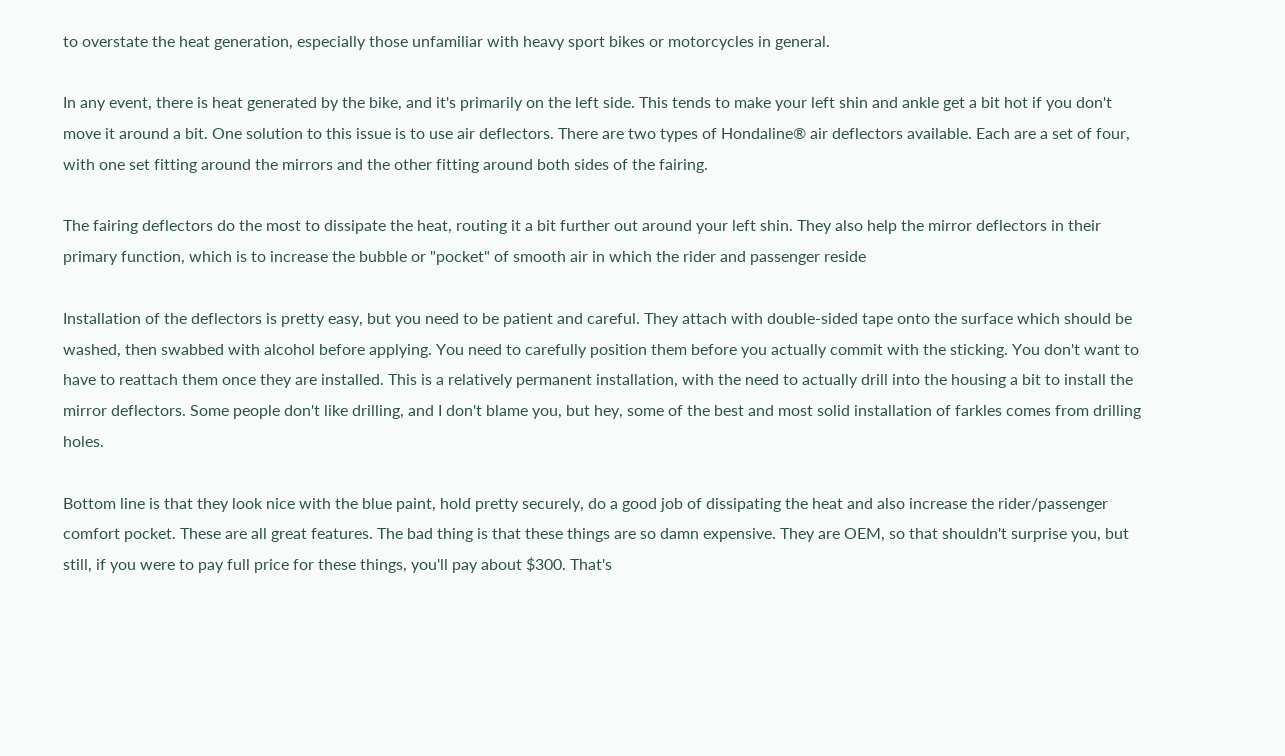to overstate the heat generation, especially those unfamiliar with heavy sport bikes or motorcycles in general.

In any event, there is heat generated by the bike, and it's primarily on the left side. This tends to make your left shin and ankle get a bit hot if you don't move it around a bit. One solution to this issue is to use air deflectors. There are two types of Hondaline® air deflectors available. Each are a set of four, with one set fitting around the mirrors and the other fitting around both sides of the fairing.

The fairing deflectors do the most to dissipate the heat, routing it a bit further out around your left shin. They also help the mirror deflectors in their primary function, which is to increase the bubble or "pocket" of smooth air in which the rider and passenger reside

Installation of the deflectors is pretty easy, but you need to be patient and careful. They attach with double-sided tape onto the surface which should be washed, then swabbed with alcohol before applying. You need to carefully position them before you actually commit with the sticking. You don't want to have to reattach them once they are installed. This is a relatively permanent installation, with the need to actually drill into the housing a bit to install the mirror deflectors. Some people don't like drilling, and I don't blame you, but hey, some of the best and most solid installation of farkles comes from drilling holes.

Bottom line is that they look nice with the blue paint, hold pretty securely, do a good job of dissipating the heat and also increase the rider/passenger comfort pocket. These are all great features. The bad thing is that these things are so damn expensive. They are OEM, so that shouldn't surprise you, but still, if you were to pay full price for these things, you'll pay about $300. That's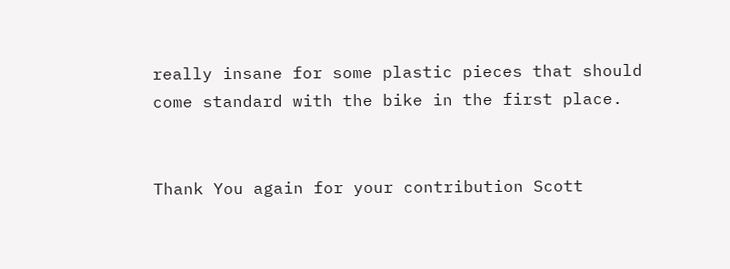really insane for some plastic pieces that should come standard with the bike in the first place.


Thank You again for your contribution Scott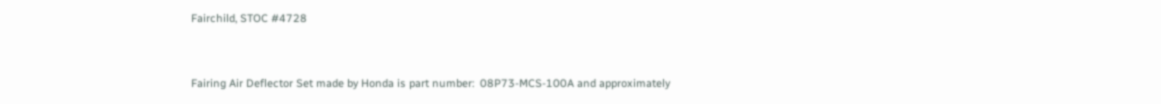Fairchild, STOC #4728


Fairing Air Deflector Set made by Honda is part number:  08P73-MCS-100A and approximately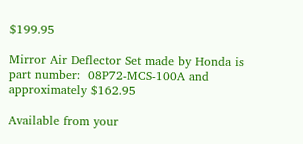$199.95

Mirror Air Deflector Set made by Honda is part number:  08P72-MCS-100A and approximately $162.95

Available from your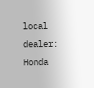local dealer:  Honda